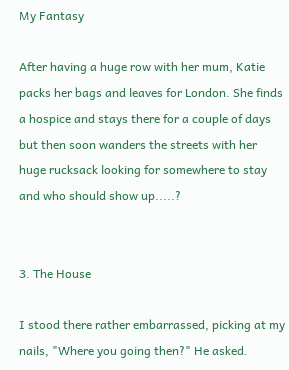My Fantasy

After having a huge row with her mum, Katie packs her bags and leaves for London. She finds a hospice and stays there for a couple of days but then soon wanders the streets with her huge rucksack looking for somewhere to stay and who should show up.....?


3. The House

I stood there rather embarrassed, picking at my nails, "Where you going then?" He asked.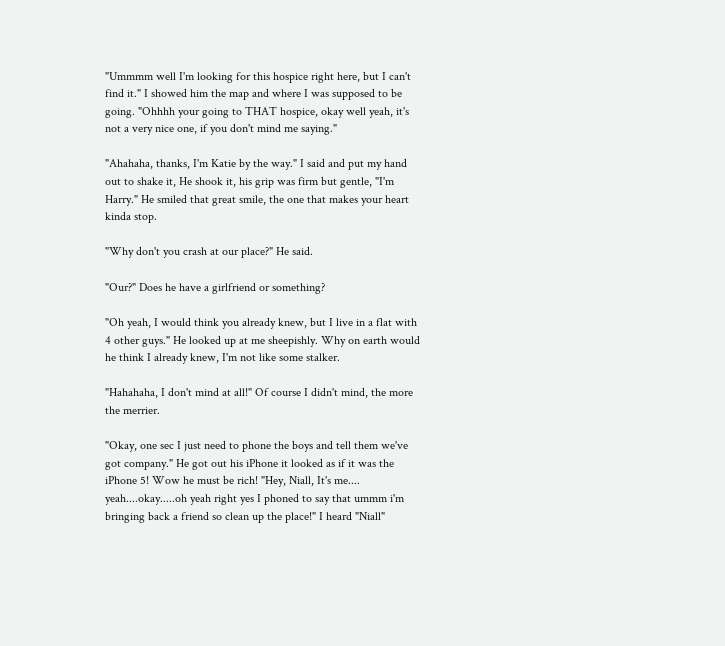"Ummmm well I'm looking for this hospice right here, but I can't find it." I showed him the map and where I was supposed to be going. "Ohhhh your going to THAT hospice, okay well yeah, it's not a very nice one, if you don't mind me saying."

"Ahahaha, thanks, I'm Katie by the way." I said and put my hand out to shake it, He shook it, his grip was firm but gentle, "I'm Harry." He smiled that great smile, the one that makes your heart kinda stop.

"Why don't you crash at our place?" He said.

"Our?" Does he have a girlfriend or something?

"Oh yeah, I would think you already knew, but I live in a flat with 4 other guys." He looked up at me sheepishly. Why on earth would he think I already knew, I'm not like some stalker.

"Hahahaha, I don't mind at all!" Of course I didn't mind, the more the merrier.

"Okay, one sec I just need to phone the boys and tell them we've got company." He got out his iPhone it looked as if it was the iPhone 5! Wow he must be rich! "Hey, Niall, It's me.... yeah....okay.....oh yeah right yes I phoned to say that ummm i'm bringing back a friend so clean up the place!" I heard "Niall"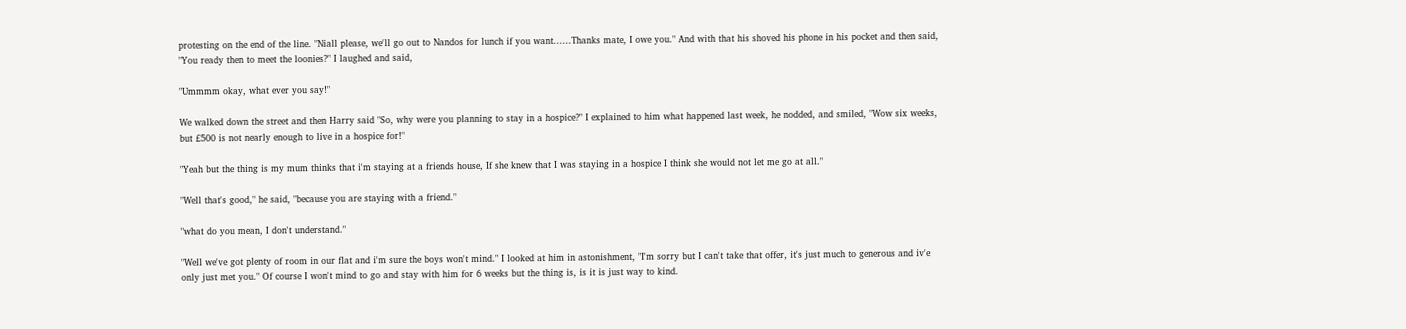protesting on the end of the line. "Niall please, we'll go out to Nandos for lunch if you want......Thanks mate, I owe you." And with that his shoved his phone in his pocket and then said, "You ready then to meet the loonies?" I laughed and said,

"Ummmm okay, what ever you say!"

We walked down the street and then Harry said "So, why were you planning to stay in a hospice?" I explained to him what happened last week, he nodded, and smiled, "Wow six weeks, but £500 is not nearly enough to live in a hospice for!"

"Yeah but the thing is my mum thinks that i'm staying at a friends house, If she knew that I was staying in a hospice I think she would not let me go at all."

"Well that's good," he said, "because you are staying with a friend."

"what do you mean, I don't understand."

"Well we've got plenty of room in our flat and i'm sure the boys won't mind." I looked at him in astonishment, "I'm sorry but I can't take that offer, it's just much to generous and iv'e only just met you." Of course I won't mind to go and stay with him for 6 weeks but the thing is, is it is just way to kind.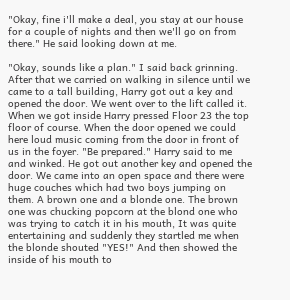"Okay, fine i'll make a deal, you stay at our house for a couple of nights and then we'll go on from there." He said looking down at me.

"Okay, sounds like a plan." I said back grinning. After that we carried on walking in silence until we came to a tall building, Harry got out a key and opened the door. We went over to the lift called it. When we got inside Harry pressed Floor 23 the top floor of course. When the door opened we could here loud music coming from the door in front of us in the foyer. "Be prepared." Harry said to me and winked. He got out another key and opened the door. We came into an open space and there were huge couches which had two boys jumping on them. A brown one and a blonde one. The brown one was chucking popcorn at the blond one who was trying to catch it in his mouth, It was quite entertaining and suddenly they startled me when the blonde shouted "YES!" And then showed the inside of his mouth to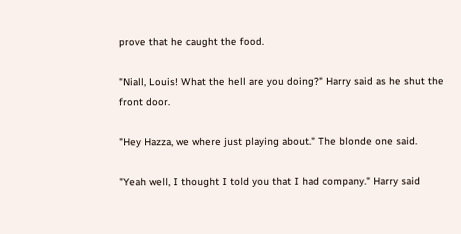prove that he caught the food.

"Niall, Louis! What the hell are you doing?" Harry said as he shut the front door.

"Hey Hazza, we where just playing about." The blonde one said.

"Yeah well, I thought I told you that I had company." Harry said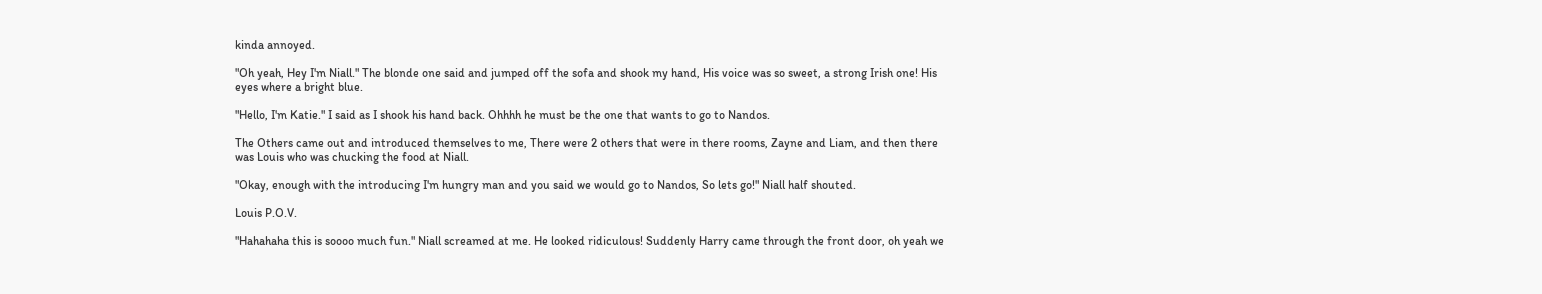kinda annoyed.

"Oh yeah, Hey I'm Niall." The blonde one said and jumped off the sofa and shook my hand, His voice was so sweet, a strong Irish one! His eyes where a bright blue.

"Hello, I'm Katie." I said as I shook his hand back. Ohhhh he must be the one that wants to go to Nandos.

The Others came out and introduced themselves to me, There were 2 others that were in there rooms, Zayne and Liam, and then there was Louis who was chucking the food at Niall.

"Okay, enough with the introducing I'm hungry man and you said we would go to Nandos, So lets go!" Niall half shouted.

Louis P.O.V.

"Hahahaha this is soooo much fun." Niall screamed at me. He looked ridiculous! Suddenly Harry came through the front door, oh yeah we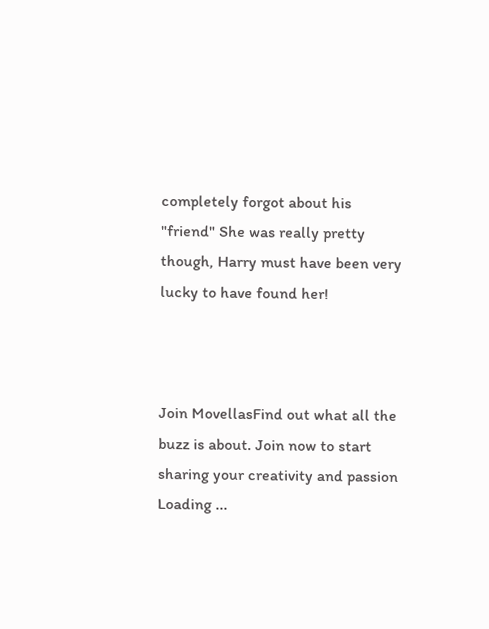completely forgot about his "friend" She was really pretty though, Harry must have been very lucky to have found her!



Join MovellasFind out what all the buzz is about. Join now to start sharing your creativity and passion
Loading ...